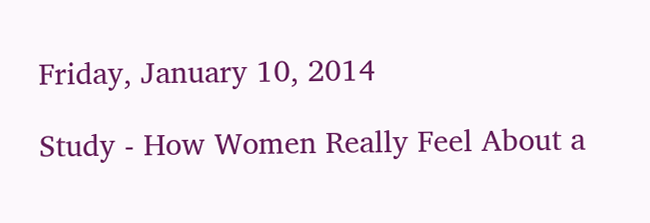Friday, January 10, 2014

Study - How Women Really Feel About a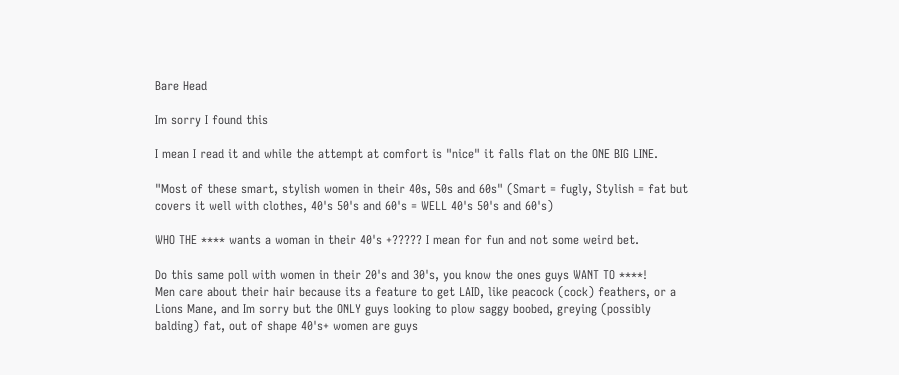Bare Head

Im sorry I found this

I mean I read it and while the attempt at comfort is "nice" it falls flat on the ONE BIG LINE.

"Most of these smart, stylish women in their 40s, 50s and 60s" (Smart = fugly, Stylish = fat but covers it well with clothes, 40's 50's and 60's = WELL 40's 50's and 60's)

WHO THE **** wants a woman in their 40's +????? I mean for fun and not some weird bet.

Do this same poll with women in their 20's and 30's, you know the ones guys WANT TO ****!
Men care about their hair because its a feature to get LAID, like peacock (cock) feathers, or a Lions Mane, and Im sorry but the ONLY guys looking to plow saggy boobed, greying (possibly balding) fat, out of shape 40's+ women are guys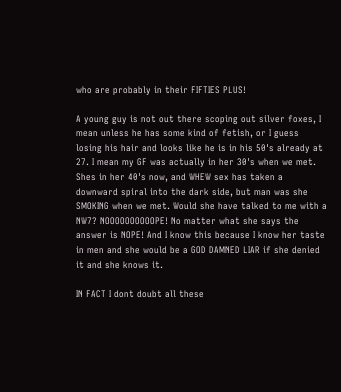who are probably in their FIFTIES PLUS!

A young guy is not out there scoping out silver foxes, I mean unless he has some kind of fetish, or I guess losing his hair and looks like he is in his 50's already at 27. I mean my GF was actually in her 30's when we met. Shes in her 40's now, and WHEW sex has taken a downward spiral into the dark side, but man was she SMOKING when we met. Would she have talked to me with a NW7? NOOOOOOOOOOPE! No matter what she says the answer is NOPE! And I know this because I know her taste in men and she would be a GOD DAMNED LIAR if she denied it and she knows it.

IN FACT I dont doubt all these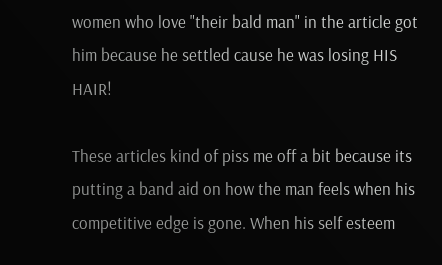women who love "their bald man" in the article got him because he settled cause he was losing HIS HAIR!

These articles kind of piss me off a bit because its putting a band aid on how the man feels when his competitive edge is gone. When his self esteem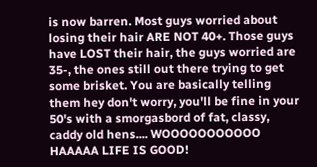is now barren. Most guys worried about losing their hair ARE NOT 40+. Those guys have LOST their hair, the guys worried are 35-, the ones still out there trying to get some brisket. You are basically telling them hey don't worry, you'll be fine in your 50's with a smorgasbord of fat, classy, caddy old hens.... WOOOOOOOOOOO HAAAAA LIFE IS GOOD!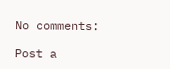No comments:

Post a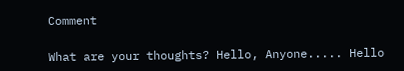Comment

What are your thoughts? Hello, Anyone..... Hello